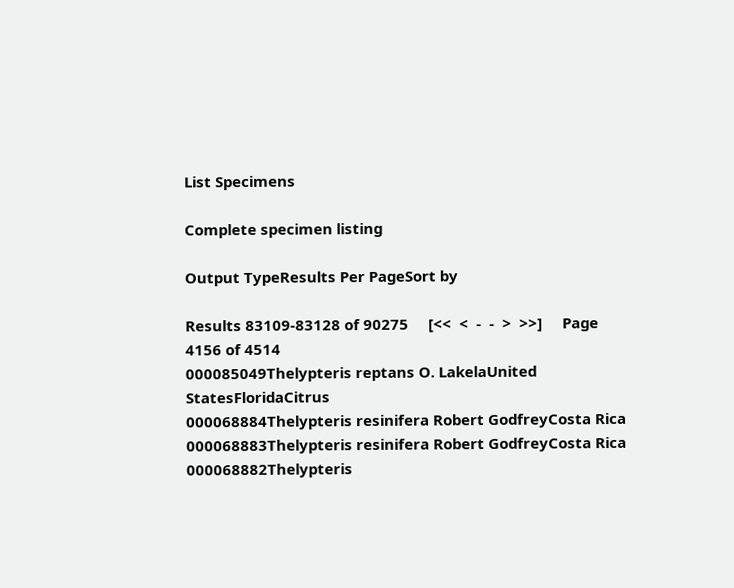List Specimens

Complete specimen listing

Output TypeResults Per PageSort by

Results 83109-83128 of 90275     [<<  <  -  -  >  >>]     Page 4156 of 4514
000085049Thelypteris reptans O. LakelaUnited StatesFloridaCitrus
000068884Thelypteris resinifera Robert GodfreyCosta Rica
000068883Thelypteris resinifera Robert GodfreyCosta Rica
000068882Thelypteris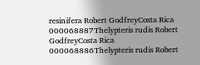resinifera Robert GodfreyCosta Rica
000068887Thelypteris rudis Robert GodfreyCosta Rica
000068886Thelypteris rudis Robert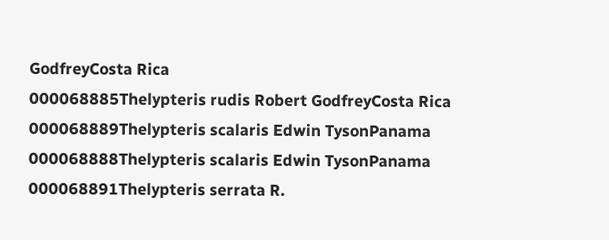GodfreyCosta Rica
000068885Thelypteris rudis Robert GodfreyCosta Rica
000068889Thelypteris scalaris Edwin TysonPanama
000068888Thelypteris scalaris Edwin TysonPanama
000068891Thelypteris serrata R.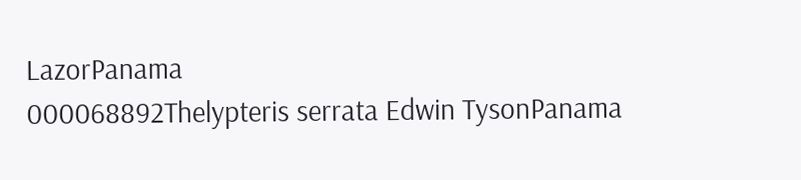LazorPanama
000068892Thelypteris serrata Edwin TysonPanama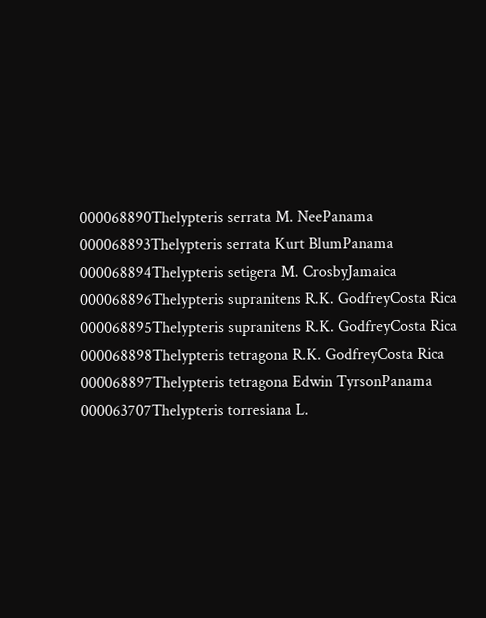000068890Thelypteris serrata M. NeePanama
000068893Thelypteris serrata Kurt BlumPanama
000068894Thelypteris setigera M. CrosbyJamaica
000068896Thelypteris supranitens R.K. GodfreyCosta Rica
000068895Thelypteris supranitens R.K. GodfreyCosta Rica
000068898Thelypteris tetragona R.K. GodfreyCosta Rica
000068897Thelypteris tetragona Edwin TyrsonPanama
000063707Thelypteris torresiana L.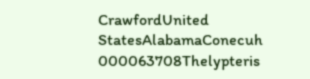CrawfordUnited StatesAlabamaConecuh
000063708Thelypteris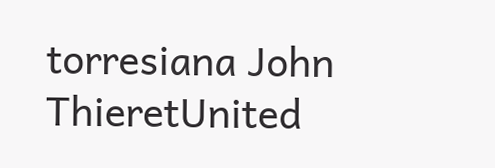torresiana John ThieretUnited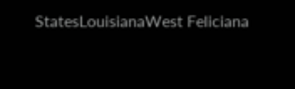StatesLouisianaWest Feliciana